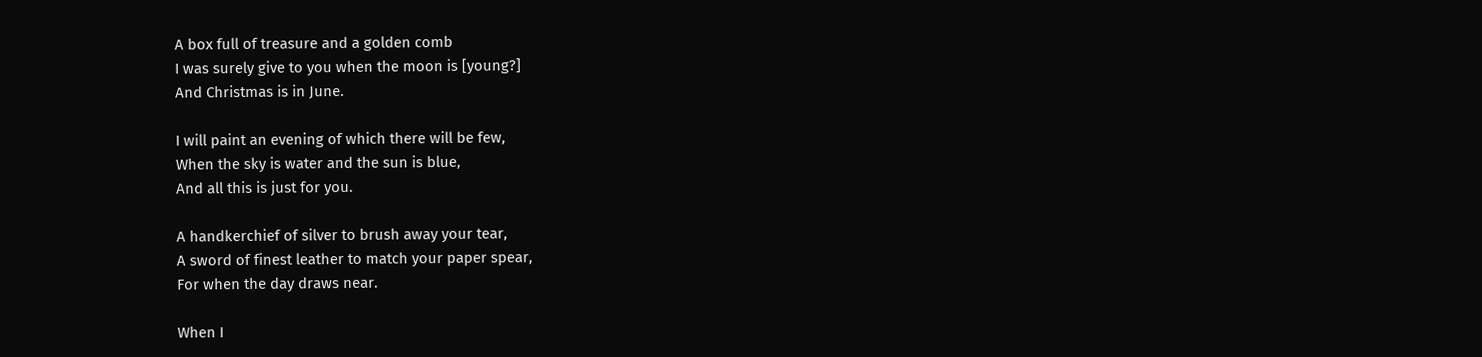A box full of treasure and a golden comb
I was surely give to you when the moon is [young?]
And Christmas is in June.

I will paint an evening of which there will be few,
When the sky is water and the sun is blue,
And all this is just for you.

A handkerchief of silver to brush away your tear,
A sword of finest leather to match your paper spear,
For when the day draws near.

When I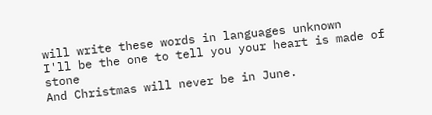will write these words in languages unknown
I'll be the one to tell you your heart is made of stone
And Christmas will never be in June.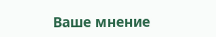Ваше мнение